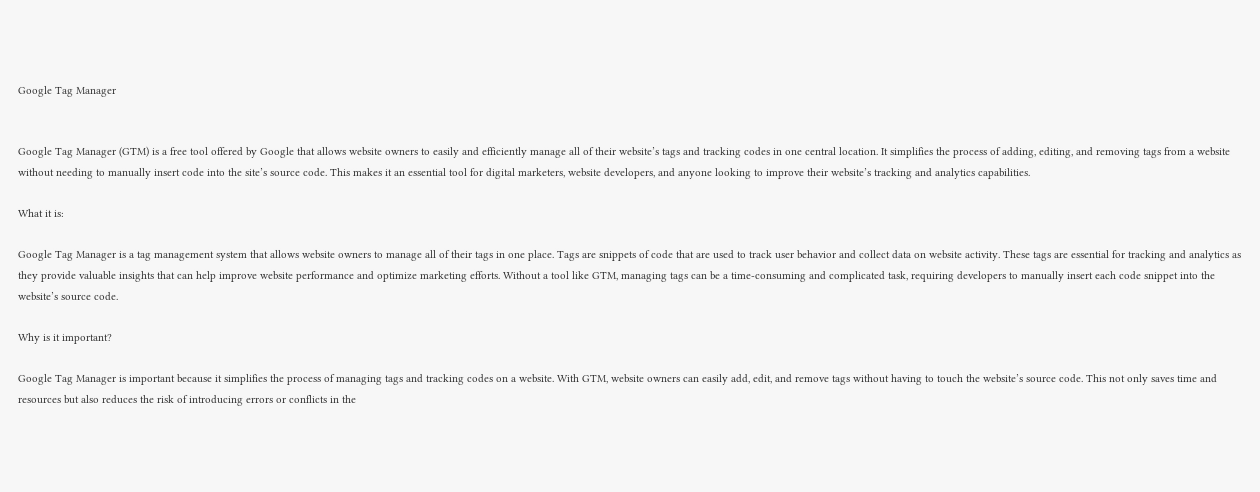Google Tag Manager


Google Tag Manager (GTM) is a free tool offered by Google that allows website owners to easily and efficiently manage all of their website’s tags and tracking codes in one central location. It simplifies the process of adding, editing, and removing tags from a website without needing to manually insert code into the site’s source code. This makes it an essential tool for digital marketers, website developers, and anyone looking to improve their website’s tracking and analytics capabilities.

What it is:

Google Tag Manager is a tag management system that allows website owners to manage all of their tags in one place. Tags are snippets of code that are used to track user behavior and collect data on website activity. These tags are essential for tracking and analytics as they provide valuable insights that can help improve website performance and optimize marketing efforts. Without a tool like GTM, managing tags can be a time-consuming and complicated task, requiring developers to manually insert each code snippet into the website’s source code.

Why is it important?

Google Tag Manager is important because it simplifies the process of managing tags and tracking codes on a website. With GTM, website owners can easily add, edit, and remove tags without having to touch the website’s source code. This not only saves time and resources but also reduces the risk of introducing errors or conflicts in the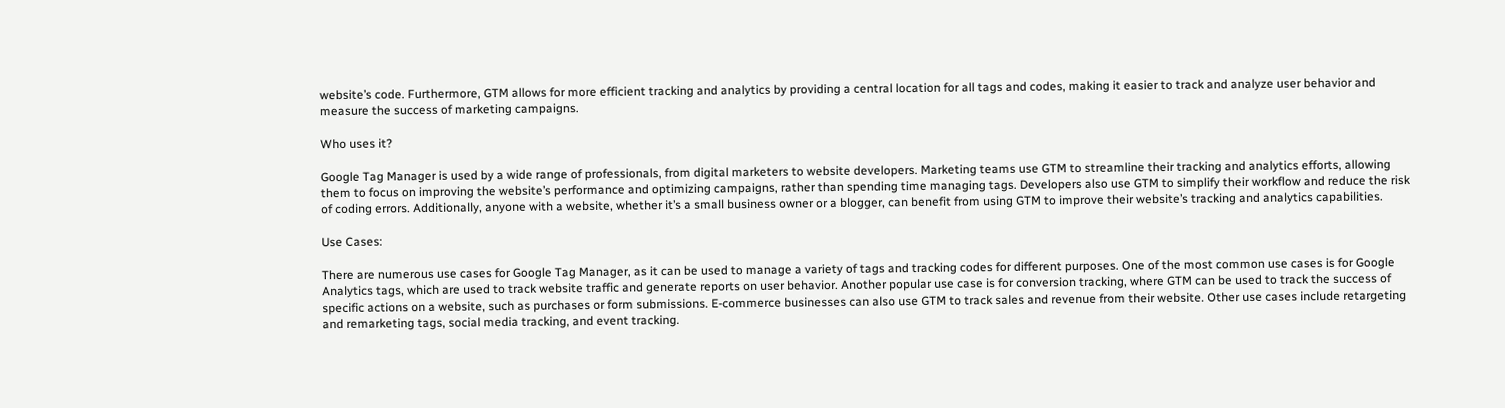website’s code. Furthermore, GTM allows for more efficient tracking and analytics by providing a central location for all tags and codes, making it easier to track and analyze user behavior and measure the success of marketing campaigns.

Who uses it?

Google Tag Manager is used by a wide range of professionals, from digital marketers to website developers. Marketing teams use GTM to streamline their tracking and analytics efforts, allowing them to focus on improving the website’s performance and optimizing campaigns, rather than spending time managing tags. Developers also use GTM to simplify their workflow and reduce the risk of coding errors. Additionally, anyone with a website, whether it’s a small business owner or a blogger, can benefit from using GTM to improve their website’s tracking and analytics capabilities.

Use Cases:

There are numerous use cases for Google Tag Manager, as it can be used to manage a variety of tags and tracking codes for different purposes. One of the most common use cases is for Google Analytics tags, which are used to track website traffic and generate reports on user behavior. Another popular use case is for conversion tracking, where GTM can be used to track the success of specific actions on a website, such as purchases or form submissions. E-commerce businesses can also use GTM to track sales and revenue from their website. Other use cases include retargeting and remarketing tags, social media tracking, and event tracking.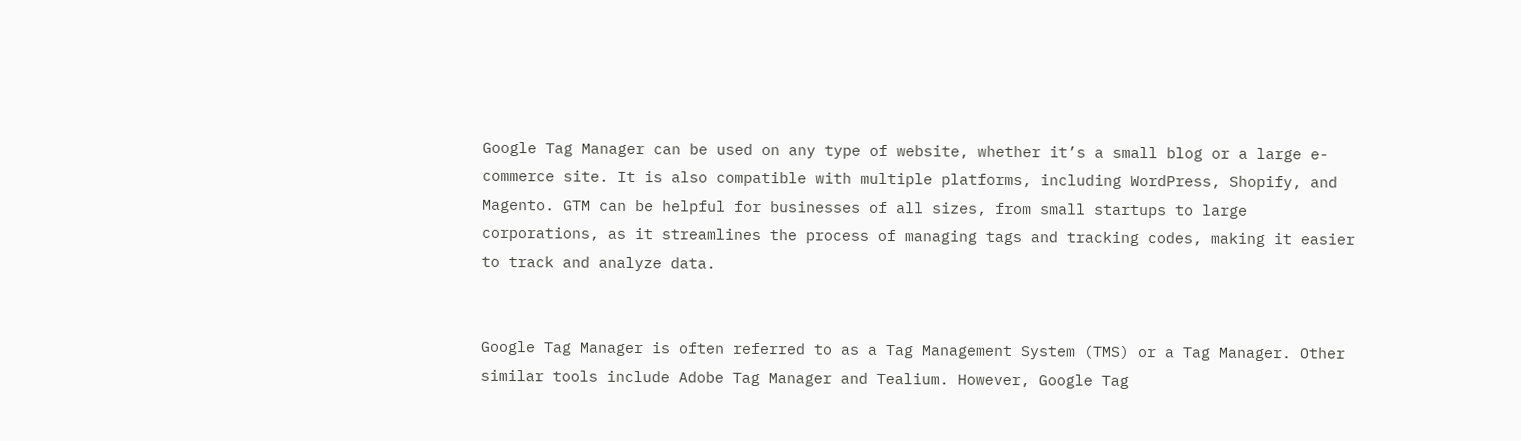Google Tag Manager can be used on any type of website, whether it’s a small blog or a large e-commerce site. It is also compatible with multiple platforms, including WordPress, Shopify, and Magento. GTM can be helpful for businesses of all sizes, from small startups to large corporations, as it streamlines the process of managing tags and tracking codes, making it easier to track and analyze data.


Google Tag Manager is often referred to as a Tag Management System (TMS) or a Tag Manager. Other similar tools include Adobe Tag Manager and Tealium. However, Google Tag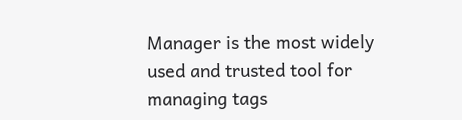Manager is the most widely used and trusted tool for managing tags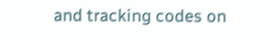and tracking codes on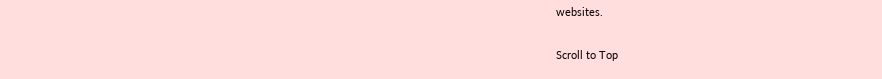websites.

Scroll to Top